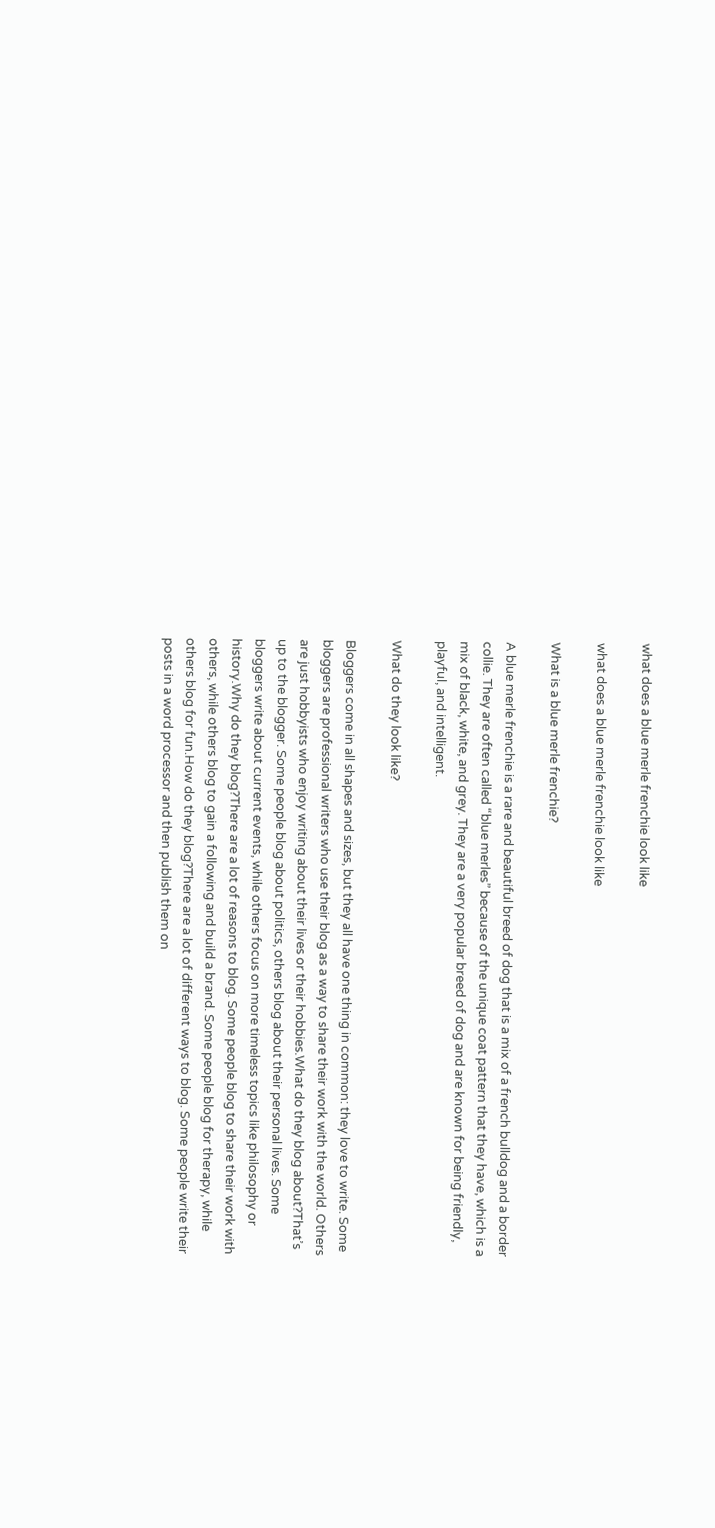what does a blue merle frenchie look like

what does a blue merle frenchie look like

What is a blue merle frenchie?

A blue merle frenchie is a rare and beautiful breed of dog that is a mix of a french bulldog and a border collie. They are often called “blue merles” because of the unique coat pattern that they have, which is a mix of black, white, and grey. They are a very popular breed of dog and are known for being friendly, playful, and intelligent.

What do they look like?

Bloggers come in all shapes and sizes, but they all have one thing in common: they love to write. Some bloggers are professional writers who use their blog as a way to share their work with the world. Others are just hobbyists who enjoy writing about their lives or their hobbies.What do they blog about?That’s up to the blogger. Some people blog about politics, others blog about their personal lives. Some bloggers write about current events, while others focus on more timeless topics like philosophy or history.Why do they blog?There are a lot of reasons to blog. Some people blog to share their work with others, while others blog to gain a following and build a brand. Some people blog for therapy, while others blog for fun.How do they blog?There are a lot of different ways to blog. Some people write their posts in a word processor and then publish them on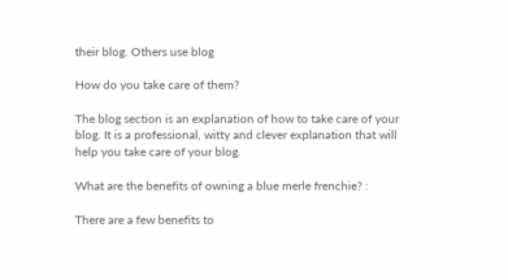their blog. Others use blog

How do you take care of them?

The blog section is an explanation of how to take care of your blog. It is a professional, witty and clever explanation that will help you take care of your blog.

What are the benefits of owning a blue merle frenchie? :

There are a few benefits to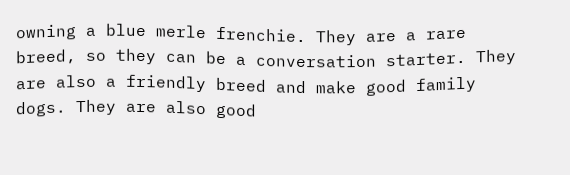owning a blue merle frenchie. They are a rare breed, so they can be a conversation starter. They are also a friendly breed and make good family dogs. They are also good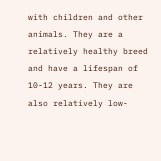with children and other animals. They are a relatively healthy breed and have a lifespan of 10-12 years. They are also relatively low-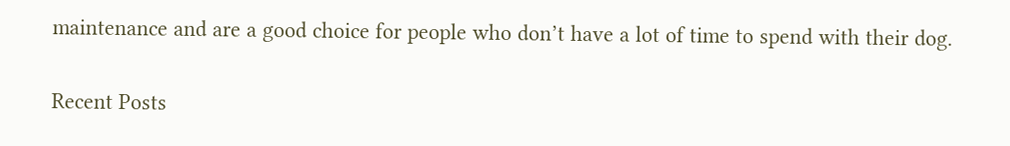maintenance and are a good choice for people who don’t have a lot of time to spend with their dog.

Recent Posts